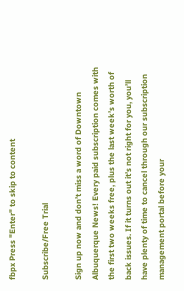fbpx Press "Enter" to skip to content

Subscribe/Free Trial

Sign up now and don’t miss a word of Downtown Albuquerque News! Every paid subscription comes with the first two weeks free, plus the last week’s worth of back issues. If it turns out it’s not right for you, you’ll have plenty of time to cancel through our subscription management portal before your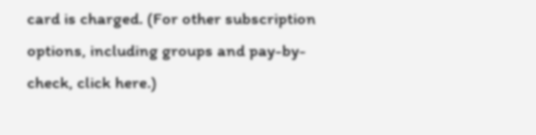card is charged. (For other subscription options, including groups and pay-by-check, click here.)